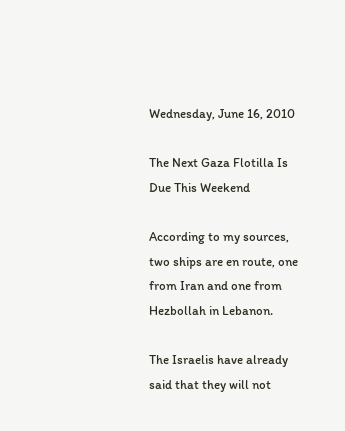Wednesday, June 16, 2010

The Next Gaza Flotilla Is Due This Weekend

According to my sources, two ships are en route, one from Iran and one from Hezbollah in Lebanon.

The Israelis have already said that they will not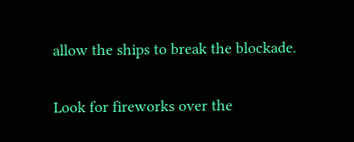allow the ships to break the blockade.

Look for fireworks over the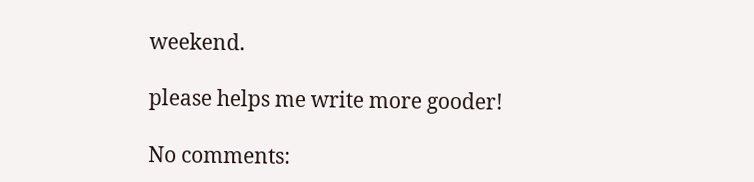weekend.

please helps me write more gooder!

No comments: